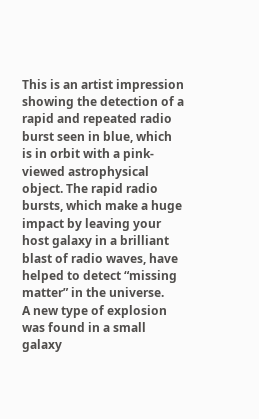This is an artist impression showing the detection of a rapid and repeated radio burst seen in blue, which is in orbit with a pink-viewed astrophysical object. The rapid radio bursts, which make a huge impact by leaving your host galaxy in a brilliant blast of radio waves, have helped to detect “missing matter” in the universe.
A new type of explosion was found in a small galaxy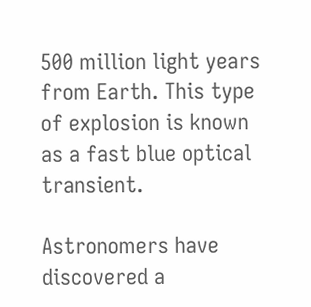500 million light years from Earth. This type of explosion is known as a fast blue optical transient.

Astronomers have discovered a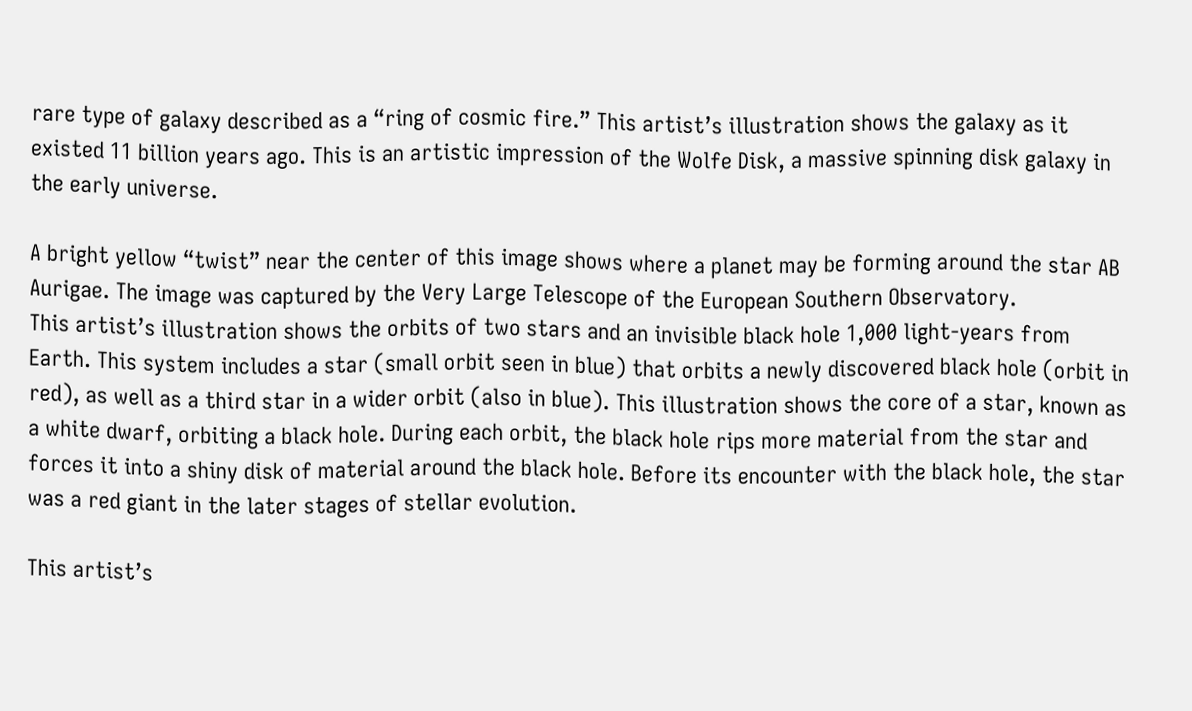rare type of galaxy described as a “ring of cosmic fire.” This artist’s illustration shows the galaxy as it existed 11 billion years ago. This is an artistic impression of the Wolfe Disk, a massive spinning disk galaxy in the early universe.

A bright yellow “twist” near the center of this image shows where a planet may be forming around the star AB Aurigae. The image was captured by the Very Large Telescope of the European Southern Observatory.
This artist’s illustration shows the orbits of two stars and an invisible black hole 1,000 light-years from Earth. This system includes a star (small orbit seen in blue) that orbits a newly discovered black hole (orbit in red), as well as a third star in a wider orbit (also in blue). This illustration shows the core of a star, known as a white dwarf, orbiting a black hole. During each orbit, the black hole rips more material from the star and forces it into a shiny disk of material around the black hole. Before its encounter with the black hole, the star was a red giant in the later stages of stellar evolution.

This artist’s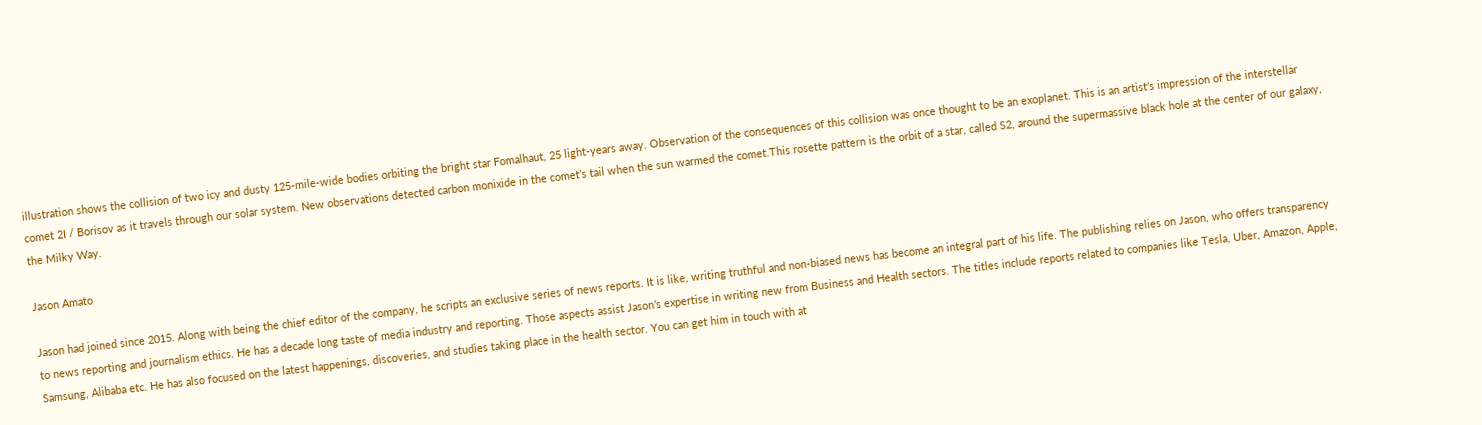illustration shows the collision of two icy and dusty 125-mile-wide bodies orbiting the bright star Fomalhaut, 25 light-years away. Observation of the consequences of this collision was once thought to be an exoplanet. This is an artist’s impression of the interstellar comet 2I / Borisov as it travels through our solar system. New observations detected carbon monixide in the comet’s tail when the sun warmed the comet.This rosette pattern is the orbit of a star, called S2, around the supermassive black hole at the center of our galaxy, the Milky Way.

Jason Amato

Jason had joined since 2015. Along with being the chief editor of the company, he scripts an exclusive series of news reports. It is like, writing truthful and non-biased news has become an integral part of his life. The publishing relies on Jason, who offers transparency to news reporting and journalism ethics. He has a decade long taste of media industry and reporting. Those aspects assist Jason’s expertise in writing new from Business and Health sectors. The titles include reports related to companies like Tesla, Uber, Amazon, Apple, Samsung, Alibaba etc. He has also focused on the latest happenings, discoveries, and studies taking place in the health sector. You can get him in touch with at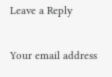Leave a Reply

Your email address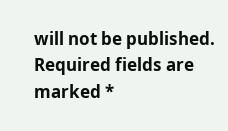will not be published. Required fields are marked *